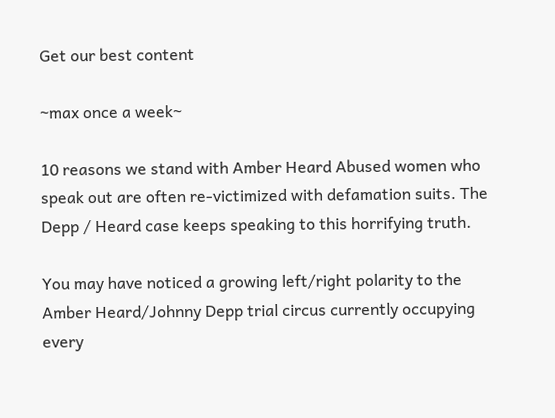Get our best content

~max once a week~

10 reasons we stand with Amber Heard Abused women who speak out are often re-victimized with defamation suits. The Depp / Heard case keeps speaking to this horrifying truth.

You may have noticed a growing left/right polarity to the Amber Heard/Johnny Depp trial circus currently occupying every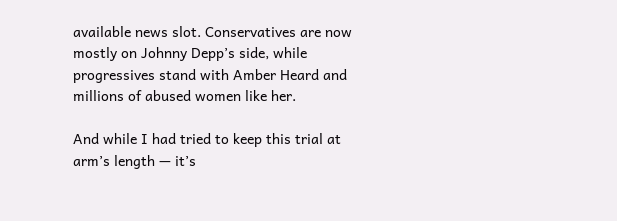available news slot. Conservatives are now mostly on Johnny Depp’s side, while progressives stand with Amber Heard and millions of abused women like her.

And while I had tried to keep this trial at arm’s length — it’s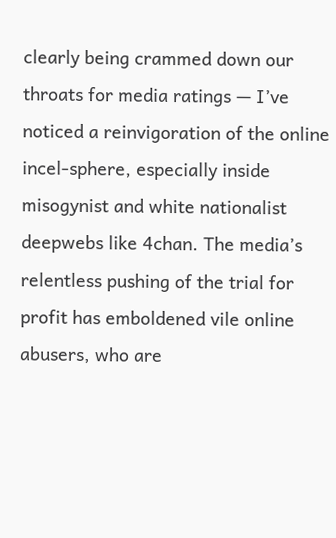clearly being crammed down our throats for media ratings — I’ve noticed a reinvigoration of the online incel-sphere, especially inside misogynist and white nationalist deepwebs like 4chan. The media’s relentless pushing of the trial for profit has emboldened vile online abusers, who are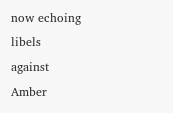now echoing libels against Amber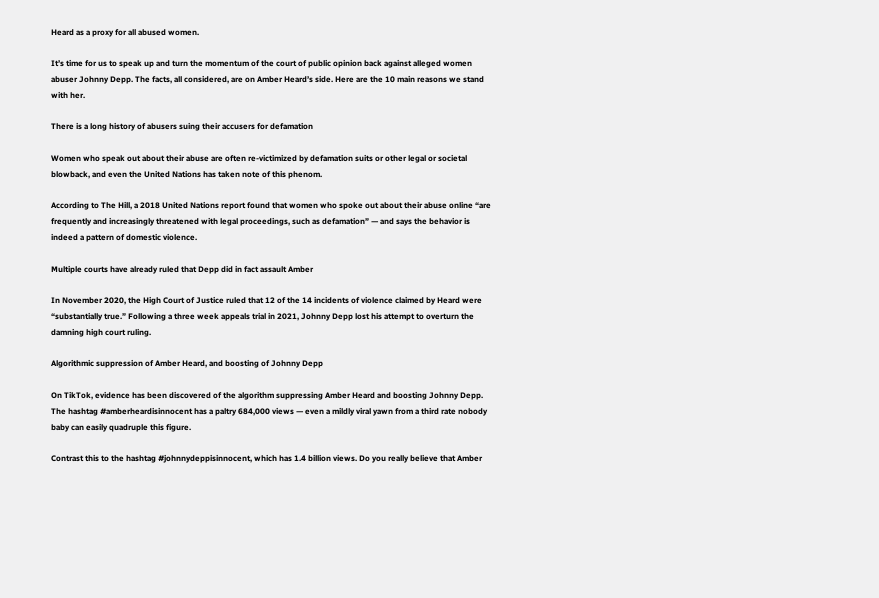Heard as a proxy for all abused women.

It’s time for us to speak up and turn the momentum of the court of public opinion back against alleged women abuser Johnny Depp. The facts, all considered, are on Amber Heard’s side. Here are the 10 main reasons we stand with her.

There is a long history of abusers suing their accusers for defamation

Women who speak out about their abuse are often re-victimized by defamation suits or other legal or societal blowback, and even the United Nations has taken note of this phenom.

According to The Hill, a 2018 United Nations report found that women who spoke out about their abuse online “are frequently and increasingly threatened with legal proceedings, such as defamation” — and says the behavior is indeed a pattern of domestic violence.

Multiple courts have already ruled that Depp did in fact assault Amber

In November 2020, the High Court of Justice ruled that 12 of the 14 incidents of violence claimed by Heard were “substantially true.” Following a three week appeals trial in 2021, Johnny Depp lost his attempt to overturn the damning high court ruling.

Algorithmic suppression of Amber Heard, and boosting of Johnny Depp

On TikTok, evidence has been discovered of the algorithm suppressing Amber Heard and boosting Johnny Depp. The hashtag #amberheardisinnocent has a paltry 684,000 views — even a mildly viral yawn from a third rate nobody baby can easily quadruple this figure.

Contrast this to the hashtag #johnnydeppisinnocent, which has 1.4 billion views. Do you really believe that Amber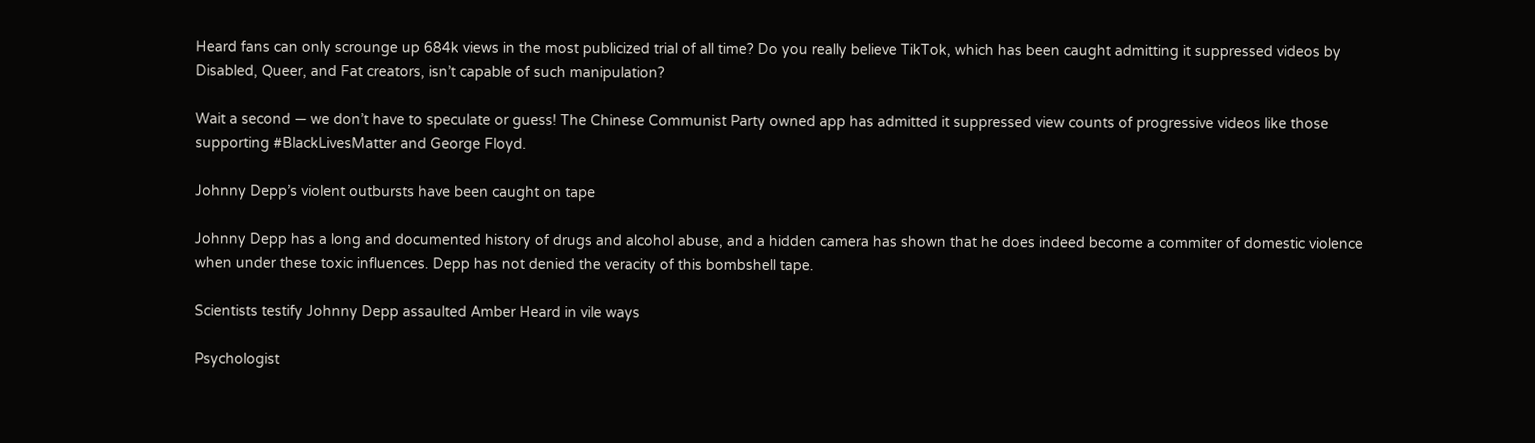Heard fans can only scrounge up 684k views in the most publicized trial of all time? Do you really believe TikTok, which has been caught admitting it suppressed videos by Disabled, Queer, and Fat creators, isn’t capable of such manipulation?

Wait a second — we don’t have to speculate or guess! The Chinese Communist Party owned app has admitted it suppressed view counts of progressive videos like those supporting #BlackLivesMatter and George Floyd.

Johnny Depp’s violent outbursts have been caught on tape

Johnny Depp has a long and documented history of drugs and alcohol abuse, and a hidden camera has shown that he does indeed become a commiter of domestic violence when under these toxic influences. Depp has not denied the veracity of this bombshell tape.

Scientists testify Johnny Depp assaulted Amber Heard in vile ways

Psychologist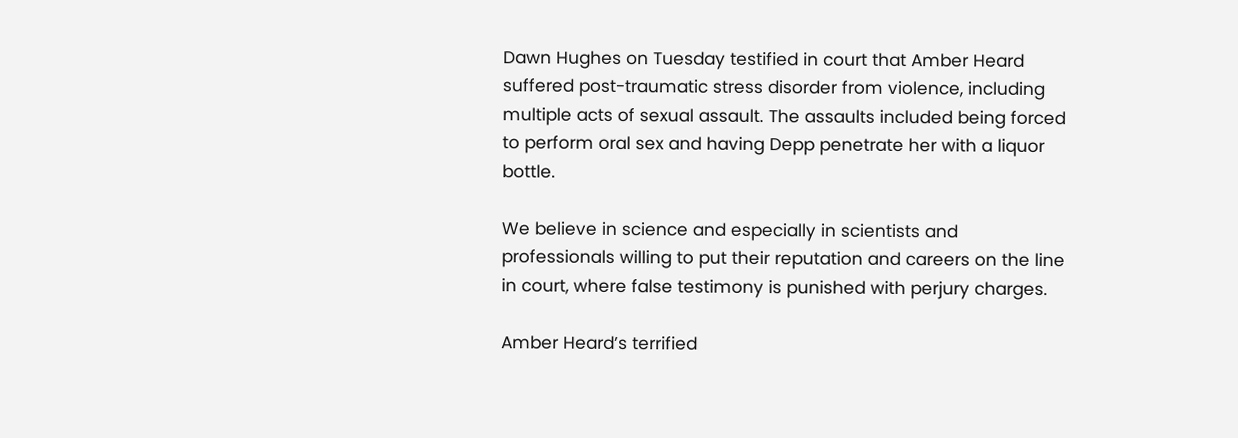Dawn Hughes on Tuesday testified in court that Amber Heard suffered post-traumatic stress disorder from violence, including multiple acts of sexual assault. The assaults included being forced to perform oral sex and having Depp penetrate her with a liquor bottle.

We believe in science and especially in scientists and professionals willing to put their reputation and careers on the line in court, where false testimony is punished with perjury charges.

Amber Heard’s terrified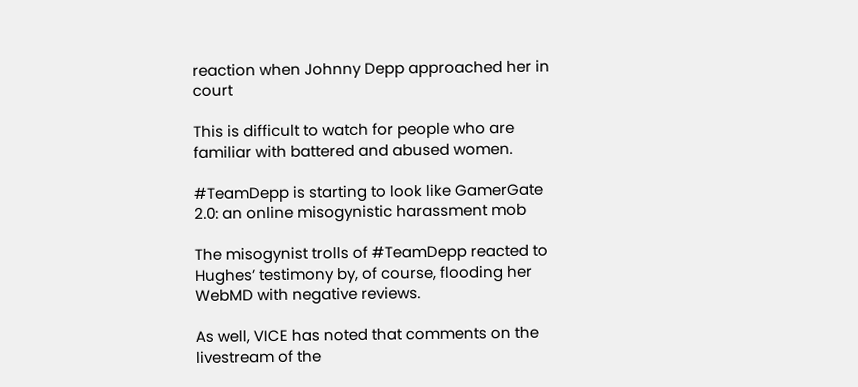reaction when Johnny Depp approached her in court

This is difficult to watch for people who are familiar with battered and abused women.

#TeamDepp is starting to look like GamerGate 2.0: an online misogynistic harassment mob

The misogynist trolls of #TeamDepp reacted to Hughes’ testimony by, of course, flooding her WebMD with negative reviews.

As well, VICE has noted that comments on the livestream of the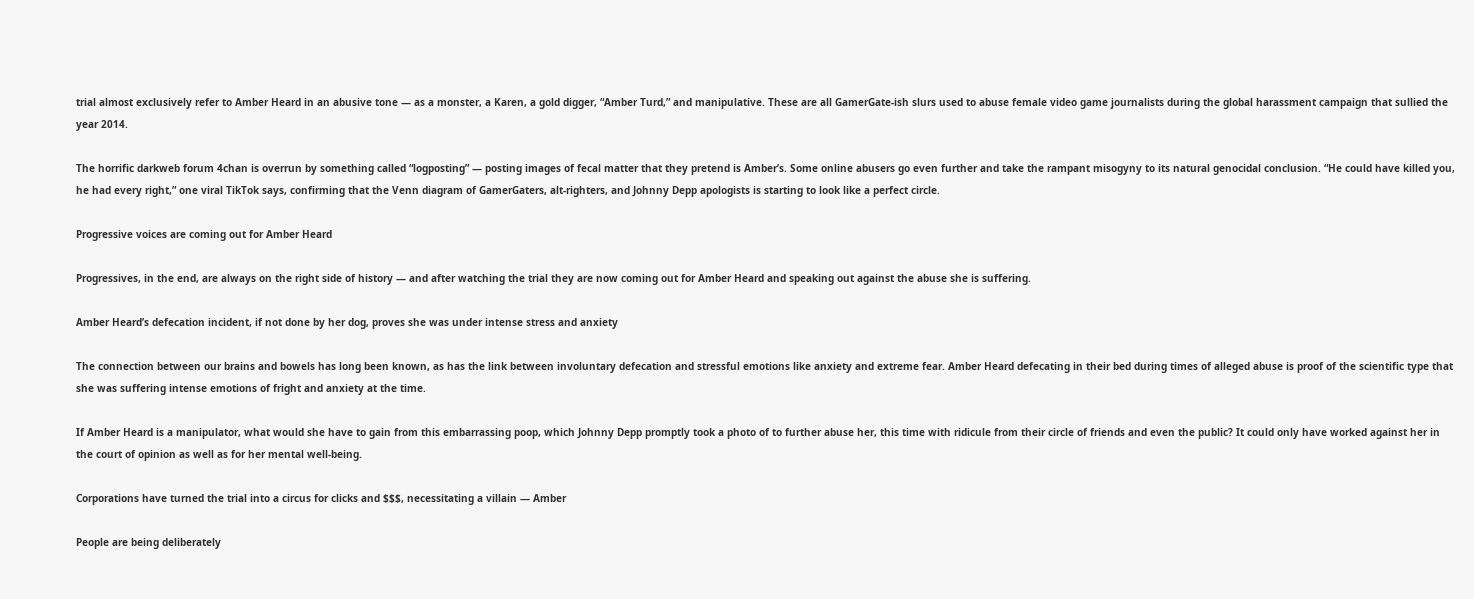trial almost exclusively refer to Amber Heard in an abusive tone — as a monster, a Karen, a gold digger, “Amber Turd,” and manipulative. These are all GamerGate-ish slurs used to abuse female video game journalists during the global harassment campaign that sullied the year 2014.

The horrific darkweb forum 4chan is overrun by something called “logposting” — posting images of fecal matter that they pretend is Amber’s. Some online abusers go even further and take the rampant misogyny to its natural genocidal conclusion. “He could have killed you, he had every right,” one viral TikTok says, confirming that the Venn diagram of GamerGaters, alt-righters, and Johnny Depp apologists is starting to look like a perfect circle.

Progressive voices are coming out for Amber Heard

Progressives, in the end, are always on the right side of history — and after watching the trial they are now coming out for Amber Heard and speaking out against the abuse she is suffering.

Amber Heard’s defecation incident, if not done by her dog, proves she was under intense stress and anxiety

The connection between our brains and bowels has long been known, as has the link between involuntary defecation and stressful emotions like anxiety and extreme fear. Amber Heard defecating in their bed during times of alleged abuse is proof of the scientific type that she was suffering intense emotions of fright and anxiety at the time.

If Amber Heard is a manipulator, what would she have to gain from this embarrassing poop, which Johnny Depp promptly took a photo of to further abuse her, this time with ridicule from their circle of friends and even the public? It could only have worked against her in the court of opinion as well as for her mental well-being.

Corporations have turned the trial into a circus for clicks and $$$, necessitating a villain — Amber

People are being deliberately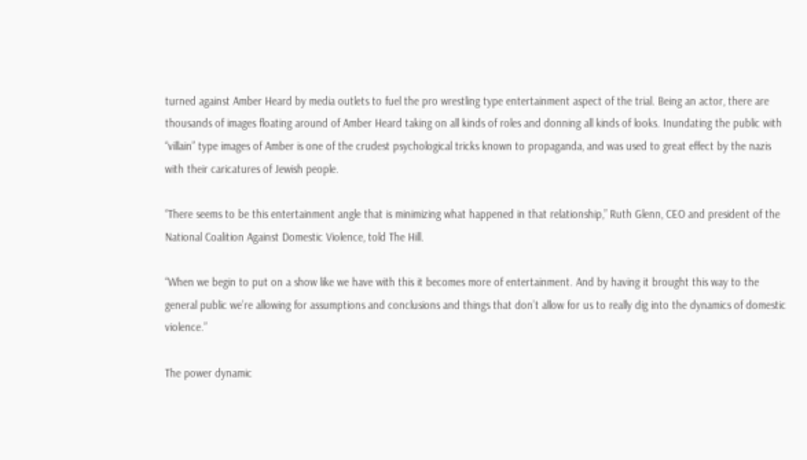turned against Amber Heard by media outlets to fuel the pro wrestling type entertainment aspect of the trial. Being an actor, there are thousands of images floating around of Amber Heard taking on all kinds of roles and donning all kinds of looks. Inundating the public with “villain” type images of Amber is one of the crudest psychological tricks known to propaganda, and was used to great effect by the nazis with their caricatures of Jewish people.

“There seems to be this entertainment angle that is minimizing what happened in that relationship,” Ruth Glenn, CEO and president of the National Coalition Against Domestic Violence, told The Hill.

“When we begin to put on a show like we have with this it becomes more of entertainment. And by having it brought this way to the general public we’re allowing for assumptions and conclusions and things that don’t allow for us to really dig into the dynamics of domestic violence.”

The power dynamic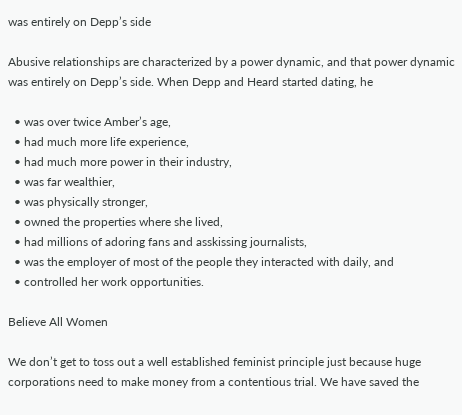was entirely on Depp’s side

Abusive relationships are characterized by a power dynamic, and that power dynamic was entirely on Depp’s side. When Depp and Heard started dating, he

  • was over twice Amber’s age,
  • had much more life experience,
  • had much more power in their industry,
  • was far wealthier,
  • was physically stronger,
  • owned the properties where she lived,
  • had millions of adoring fans and asskissing journalists,
  • was the employer of most of the people they interacted with daily, and
  • controlled her work opportunities.

Believe All Women

We don’t get to toss out a well established feminist principle just because huge corporations need to make money from a contentious trial. We have saved the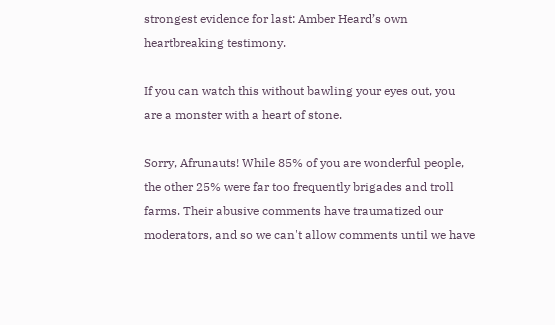strongest evidence for last: Amber Heard’s own heartbreaking testimony.

If you can watch this without bawling your eyes out, you are a monster with a heart of stone.

Sorry, Afrunauts! While 85% of you are wonderful people, the other 25% were far too frequently brigades and troll farms. Their abusive comments have traumatized our moderators, and so we can't allow comments until we have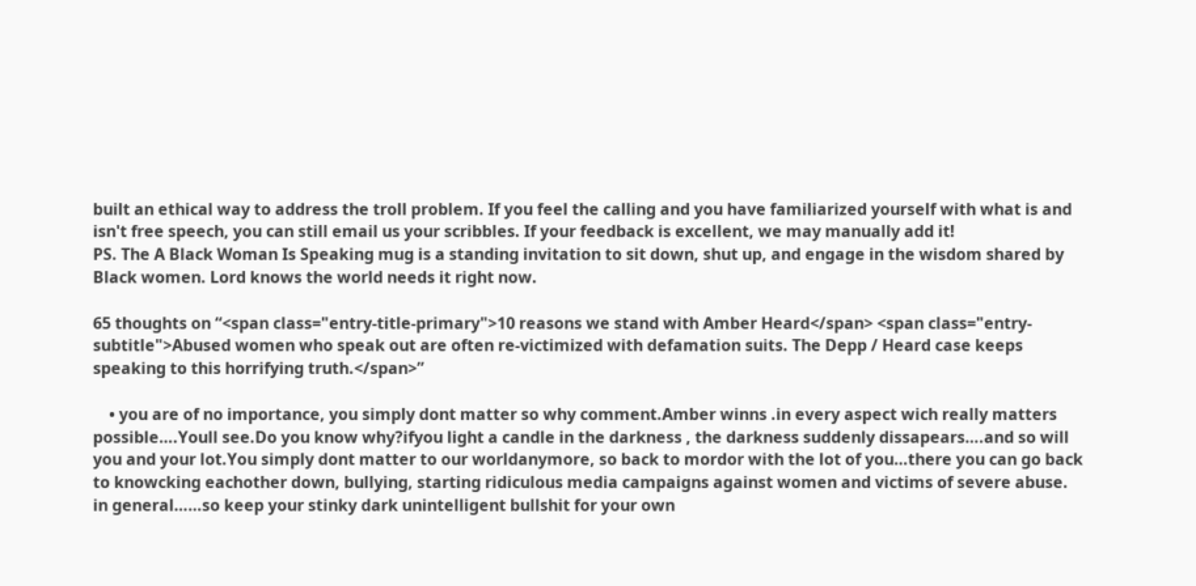built an ethical way to address the troll problem. If you feel the calling and you have familiarized yourself with what is and isn't free speech, you can still email us your scribbles. If your feedback is excellent, we may manually add it!
PS. The A Black Woman Is Speaking mug is a standing invitation to sit down, shut up, and engage in the wisdom shared by Black women. Lord knows the world needs it right now.

65 thoughts on “<span class="entry-title-primary">10 reasons we stand with Amber Heard</span> <span class="entry-subtitle">Abused women who speak out are often re-victimized with defamation suits. The Depp / Heard case keeps speaking to this horrifying truth.</span>”

    • you are of no importance, you simply dont matter so why comment.Amber winns .in every aspect wich really matters possible….Youll see.Do you know why?ifyou light a candle in the darkness , the darkness suddenly dissapears….and so will you and your lot.You simply dont matter to our worldanymore, so back to mordor with the lot of you…there you can go back to knowcking eachother down, bullying, starting ridiculous media campaigns against women and victims of severe abuse. in general……so keep your stinky dark unintelligent bullshit for your own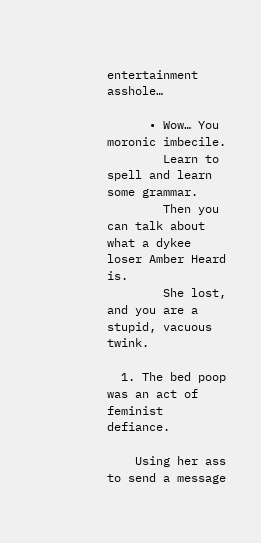entertainment asshole…

      • Wow… You moronic imbecile.
        Learn to spell and learn some grammar.
        Then you can talk about what a dykee loser Amber Heard is.
        She lost, and you are a stupid, vacuous twink.

  1. The bed poop was an act of feminist defiance.

    Using her ass to send a message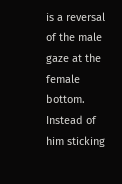is a reversal of the male gaze at the female bottom. Instead of him sticking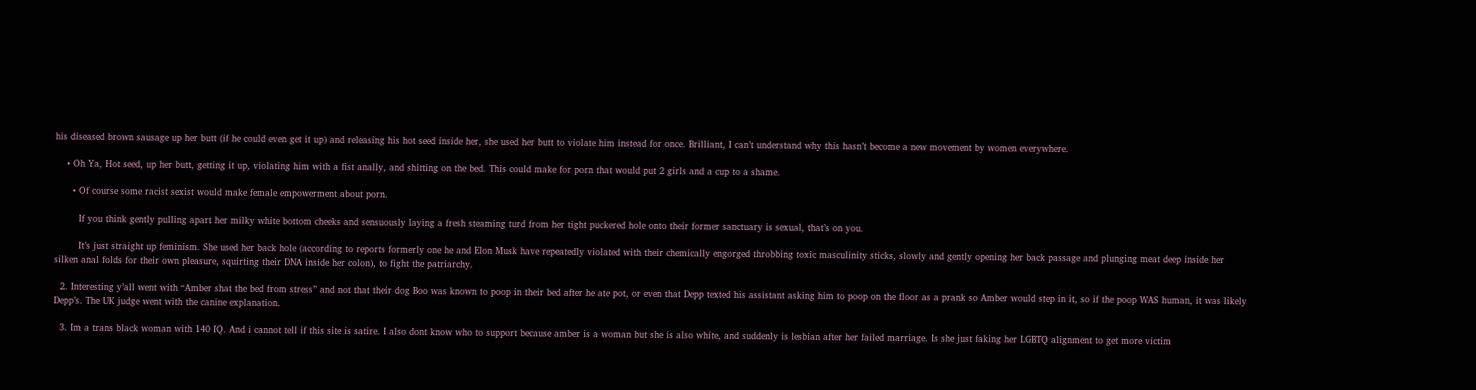his diseased brown sausage up her butt (if he could even get it up) and releasing his hot seed inside her, she used her butt to violate him instead for once. Brilliant, I can’t understand why this hasn’t become a new movement by women everywhere.

    • Oh Ya, Hot seed, up her butt, getting it up, violating him with a fist anally, and shitting on the bed. This could make for porn that would put 2 girls and a cup to a shame.

      • Of course some racist sexist would make female empowerment about porn.

        If you think gently pulling apart her milky white bottom cheeks and sensuously laying a fresh steaming turd from her tight puckered hole onto their former sanctuary is sexual, that’s on you.

        It’s just straight up feminism. She used her back hole (according to reports formerly one he and Elon Musk have repeatedly violated with their chemically engorged throbbing toxic masculinity sticks, slowly and gently opening her back passage and plunging meat deep inside her silken anal folds for their own pleasure, squirting their DNA inside her colon), to fight the patriarchy.

  2. Interesting y’all went with “Amber shat the bed from stress” and not that their dog Boo was known to poop in their bed after he ate pot, or even that Depp texted his assistant asking him to poop on the floor as a prank so Amber would step in it, so if the poop WAS human, it was likely Depp’s. The UK judge went with the canine explanation.

  3. Im a trans black woman with 140 IQ. And i cannot tell if this site is satire. I also dont know who to support because amber is a woman but she is also white, and suddenly is lesbian after her failed marriage. Is she just faking her LGBTQ alignment to get more victim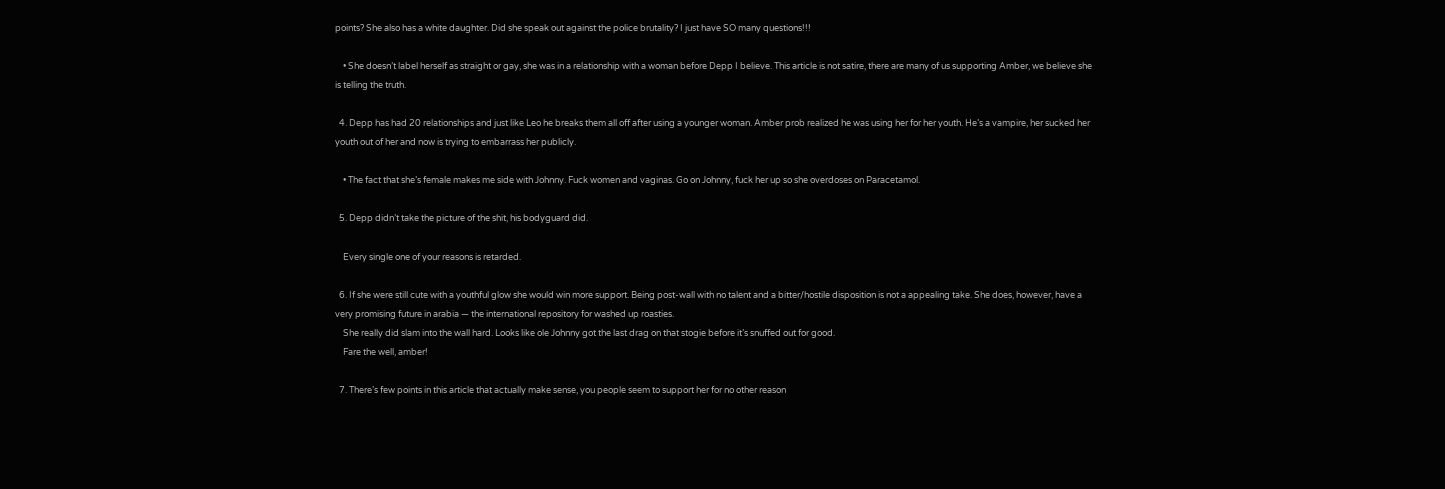points? She also has a white daughter. Did she speak out against the police brutality? I just have SO many questions!!!

    • She doesn’t label herself as straight or gay, she was in a relationship with a woman before Depp I believe. This article is not satire, there are many of us supporting Amber, we believe she is telling the truth.

  4. Depp has had 20 relationships and just like Leo he breaks them all off after using a younger woman. Amber prob realized he was using her for her youth. He’s a vampire, her sucked her youth out of her and now is trying to embarrass her publicly.

    • The fact that she’s female makes me side with Johnny. Fuck women and vaginas. Go on Johnny, fuck her up so she overdoses on Paracetamol.

  5. Depp didn’t take the picture of the shit, his bodyguard did.

    Every single one of your reasons is retarded.

  6. If she were still cute with a youthful glow she would win more support. Being post-wall with no talent and a bitter/hostile disposition is not a appealing take. She does, however, have a very promising future in arabia — the international repository for washed up roasties.
    She really did slam into the wall hard. Looks like ole Johnny got the last drag on that stogie before it’s snuffed out for good.
    Fare the well, amber!

  7. There’s few points in this article that actually make sense, you people seem to support her for no other reason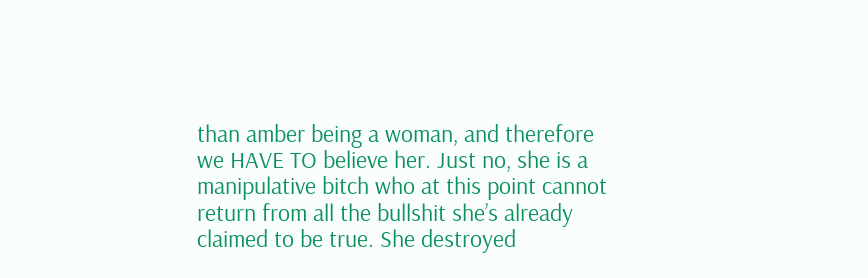than amber being a woman, and therefore we HAVE TO believe her. Just no, she is a manipulative bitch who at this point cannot return from all the bullshit she’s already claimed to be true. She destroyed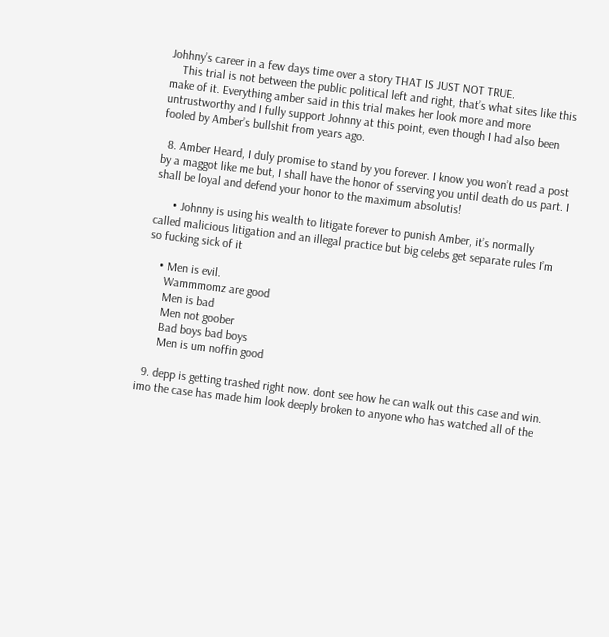Johhny’s career in a few days time over a story THAT IS JUST NOT TRUE.
    This trial is not between the public political left and right, that’s what sites like this make of it. Everything amber said in this trial makes her look more and more untrustworthy and I fully support Johnny at this point, even though I had also been fooled by Amber’s bullshit from years ago.

  8. Amber Heard, I duly promise to stand by you forever. I know you won’t read a post by a maggot like me but, I shall have the honor of sserving you until death do us part. I shall be loyal and defend your honor to the maximum absolutis!

      • Johnny is using his wealth to litigate forever to punish Amber, it’s normally called malicious litigation and an illegal practice but big celebs get separate rules I’m so fucking sick of it

    • Men is evil.
      Wammmomz are good
      Men is bad
      Men not goober
      Bad boys bad boys
      Men is um noffin good

  9. depp is getting trashed right now. dont see how he can walk out this case and win. imo the case has made him look deeply broken to anyone who has watched all of the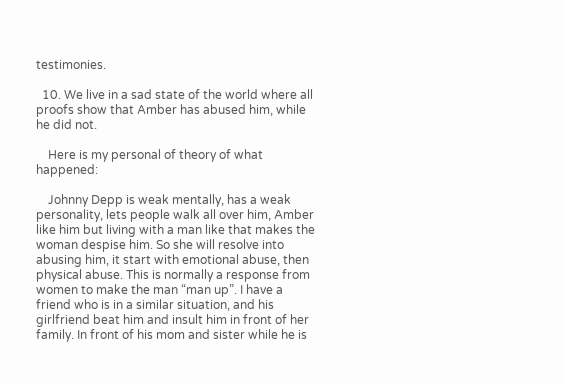testimonies.

  10. We live in a sad state of the world where all proofs show that Amber has abused him, while he did not.

    Here is my personal of theory of what happened:

    Johnny Depp is weak mentally, has a weak personality, lets people walk all over him, Amber like him but living with a man like that makes the woman despise him. So she will resolve into abusing him, it start with emotional abuse, then physical abuse. This is normally a response from women to make the man “man up”. I have a friend who is in a similar situation, and his girlfriend beat him and insult him in front of her family. In front of his mom and sister while he is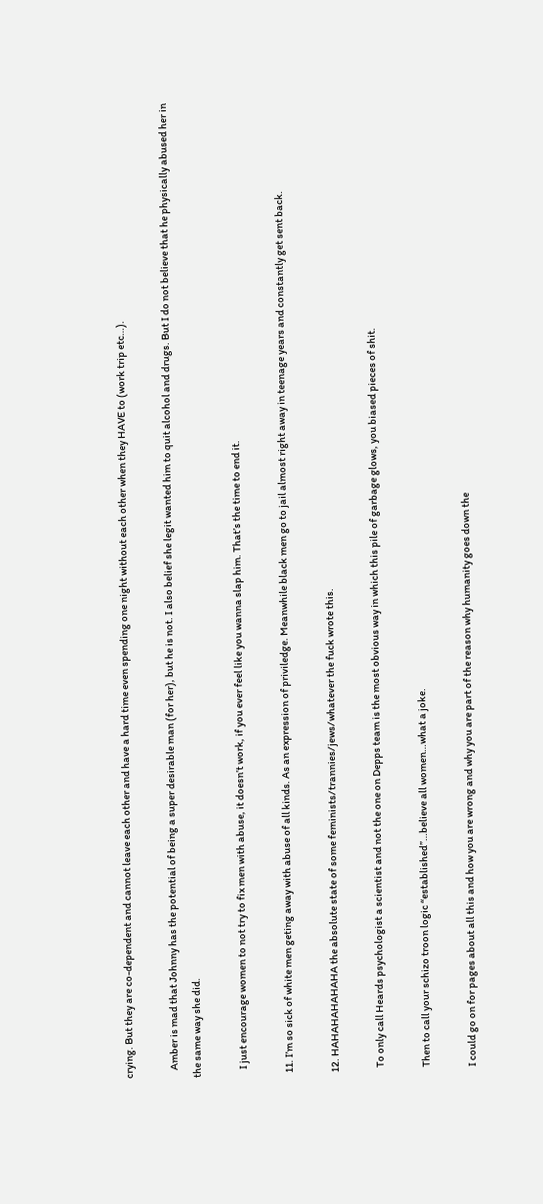crying. But they are co-dependent and cannot leave each other and have a hard time even spending one night without each other when they HAVE to (work trip etc…).

    Amber is mad that Johnny has the potential of being a super desirable man (for her), but he is not. I also belief she legit wanted him to quit alcohol and drugs. But I do not believe that he physically abused her in the same way she did.

    I just encourage women to not try to fix men with abuse, it doesn’t work, if you ever feel like you wanna slap him. That’s the time to end it.

  11. I’m so sick of white men geting away with abuse of all kinds. As an expression of priviledge. Meanwhile black men go to jail almost right away in teenage years and constantly get sent back.

  12. HAHAHAHAHAHA the absolute state of some feminists/trannies/jews/whatever the fuck wrote this.

    To only call Heards psychologist a scientist and not the one on Depps team is the most obvious way in which this pile of garbage glows, you biased pieces of shit.

    Then to call your schizo troon logic “established”…believe all women…what a joke.

    I could go on for pages about all this and how you are wrong and why you are part of the reason why humanity goes down the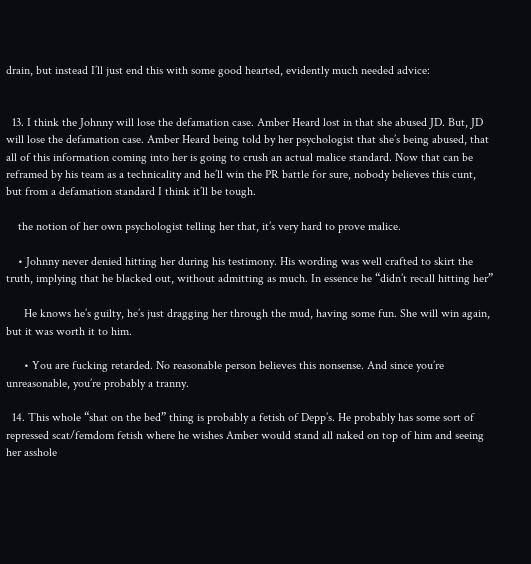drain, but instead I’ll just end this with some good hearted, evidently much needed advice:


  13. I think the Johnny will lose the defamation case. Amber Heard lost in that she abused JD. But, JD will lose the defamation case. Amber Heard being told by her psychologist that she’s being abused, that all of this information coming into her is going to crush an actual malice standard. Now that can be reframed by his team as a technicality and he’ll win the PR battle for sure, nobody believes this cunt, but from a defamation standard I think it’ll be tough.

    the notion of her own psychologist telling her that, it’s very hard to prove malice.

    • Johnny never denied hitting her during his testimony. His wording was well crafted to skirt the truth, implying that he blacked out, without admitting as much. In essence he “didn’t recall hitting her”

      He knows he’s guilty, he’s just dragging her through the mud, having some fun. She will win again, but it was worth it to him.

      • You are fucking retarded. No reasonable person believes this nonsense. And since you’re unreasonable, you’re probably a tranny.

  14. This whole “shat on the bed” thing is probably a fetish of Depp’s. He probably has some sort of repressed scat/femdom fetish where he wishes Amber would stand all naked on top of him and seeing her asshole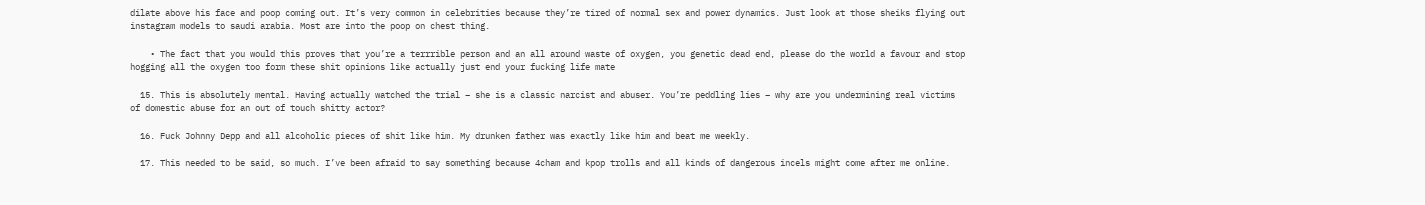dilate above his face and poop coming out. It’s very common in celebrities because they’re tired of normal sex and power dynamics. Just look at those sheiks flying out instagram models to saudi arabia. Most are into the poop on chest thing.

    • The fact that you would this proves that you’re a terrrible person and an all around waste of oxygen, you genetic dead end, please do the world a favour and stop hogging all the oxygen too form these shit opinions like actually just end your fucking life mate

  15. This is absolutely mental. Having actually watched the trial – she is a classic narcist and abuser. You’re peddling lies – why are you undermining real victims of domestic abuse for an out of touch shitty actor?

  16. Fuck Johnny Depp and all alcoholic pieces of shit like him. My drunken father was exactly like him and beat me weekly.

  17. This needed to be said, so much. I’ve been afraid to say something because 4cham and kpop trolls and all kinds of dangerous incels might come after me online.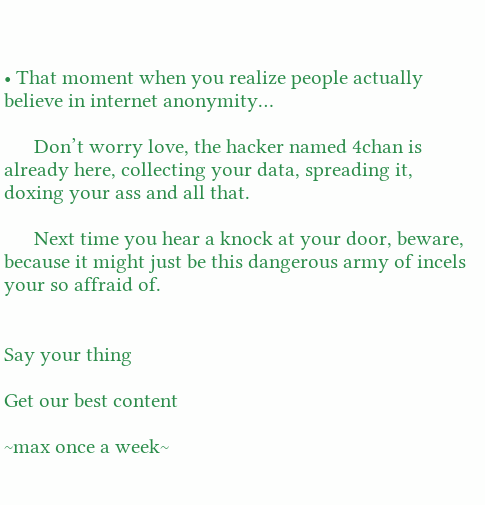• That moment when you realize people actually believe in internet anonymity…

      Don’t worry love, the hacker named 4chan is already here, collecting your data, spreading it, doxing your ass and all that.

      Next time you hear a knock at your door, beware, because it might just be this dangerous army of incels your so affraid of.


Say your thing

Get our best content

~max once a week~